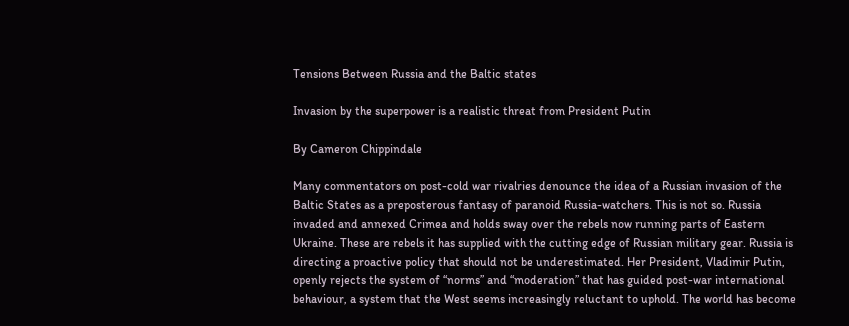Tensions Between Russia and the Baltic states

Invasion by the superpower is a realistic threat from President Putin

By Cameron Chippindale

Many commentators on post-cold war rivalries denounce the idea of a Russian invasion of the Baltic States as a preposterous fantasy of paranoid Russia-watchers. This is not so. Russia invaded and annexed Crimea and holds sway over the rebels now running parts of Eastern Ukraine. These are rebels it has supplied with the cutting edge of Russian military gear. Russia is directing a proactive policy that should not be underestimated. Her President, Vladimir Putin, openly rejects the system of “norms” and “moderation” that has guided post-war international behaviour, a system that the West seems increasingly reluctant to uphold. The world has become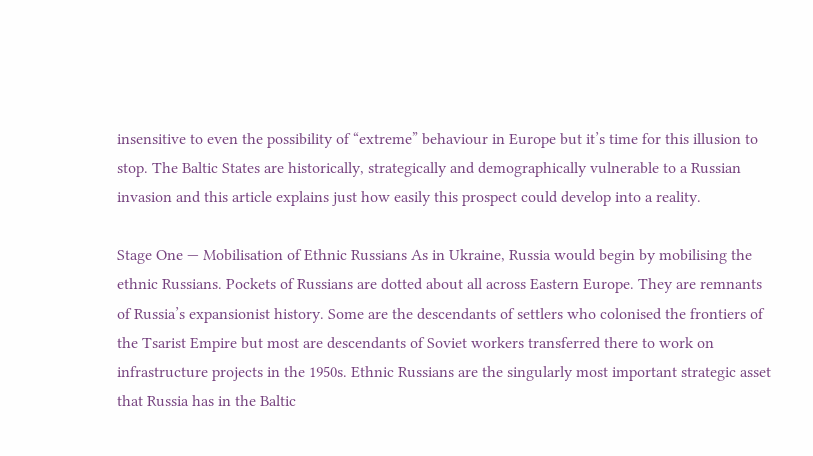insensitive to even the possibility of “extreme” behaviour in Europe but it’s time for this illusion to stop. The Baltic States are historically, strategically and demographically vulnerable to a Russian invasion and this article explains just how easily this prospect could develop into a reality.

Stage One — Mobilisation of Ethnic Russians As in Ukraine, Russia would begin by mobilising the ethnic Russians. Pockets of Russians are dotted about all across Eastern Europe. They are remnants of Russia’s expansionist history. Some are the descendants of settlers who colonised the frontiers of the Tsarist Empire but most are descendants of Soviet workers transferred there to work on infrastructure projects in the 1950s. Ethnic Russians are the singularly most important strategic asset that Russia has in the Baltic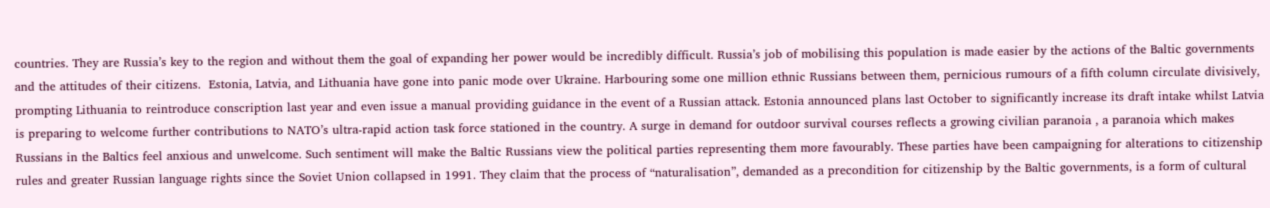countries. They are Russia’s key to the region and without them the goal of expanding her power would be incredibly difficult. Russia’s job of mobilising this population is made easier by the actions of the Baltic governments and the attitudes of their citizens.  Estonia, Latvia, and Lithuania have gone into panic mode over Ukraine. Harbouring some one million ethnic Russians between them, pernicious rumours of a fifth column circulate divisively,  prompting Lithuania to reintroduce conscription last year and even issue a manual providing guidance in the event of a Russian attack. Estonia announced plans last October to significantly increase its draft intake whilst Latvia is preparing to welcome further contributions to NATO’s ultra-rapid action task force stationed in the country. A surge in demand for outdoor survival courses reflects a growing civilian paranoia , a paranoia which makes Russians in the Baltics feel anxious and unwelcome. Such sentiment will make the Baltic Russians view the political parties representing them more favourably. These parties have been campaigning for alterations to citizenship rules and greater Russian language rights since the Soviet Union collapsed in 1991. They claim that the process of “naturalisation”, demanded as a precondition for citizenship by the Baltic governments, is a form of cultural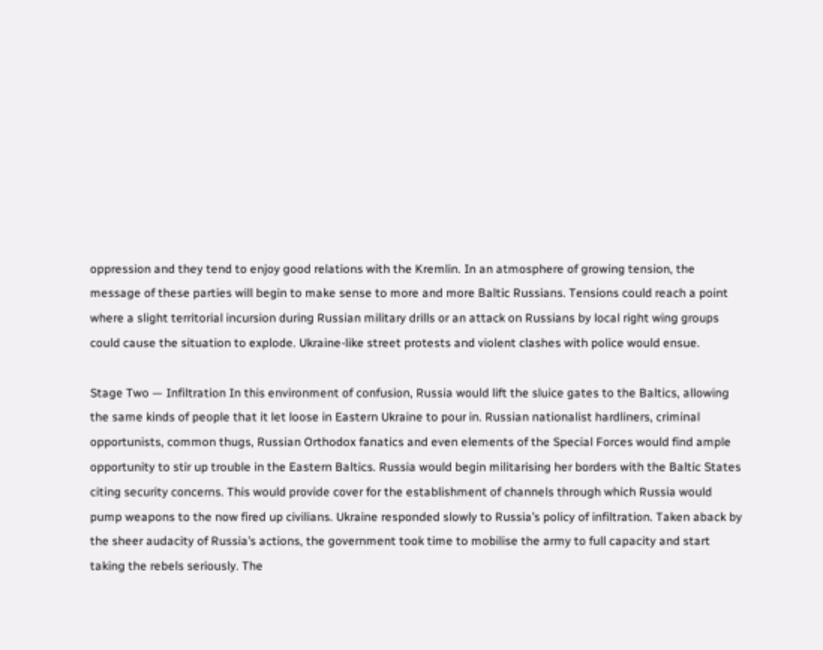oppression and they tend to enjoy good relations with the Kremlin. In an atmosphere of growing tension, the message of these parties will begin to make sense to more and more Baltic Russians. Tensions could reach a point where a slight territorial incursion during Russian military drills or an attack on Russians by local right wing groups could cause the situation to explode. Ukraine-like street protests and violent clashes with police would ensue.

Stage Two — Infiltration In this environment of confusion, Russia would lift the sluice gates to the Baltics, allowing the same kinds of people that it let loose in Eastern Ukraine to pour in. Russian nationalist hardliners, criminal opportunists, common thugs, Russian Orthodox fanatics and even elements of the Special Forces would find ample opportunity to stir up trouble in the Eastern Baltics. Russia would begin militarising her borders with the Baltic States citing security concerns. This would provide cover for the establishment of channels through which Russia would pump weapons to the now fired up civilians. Ukraine responded slowly to Russia’s policy of infiltration. Taken aback by the sheer audacity of Russia’s actions, the government took time to mobilise the army to full capacity and start taking the rebels seriously. The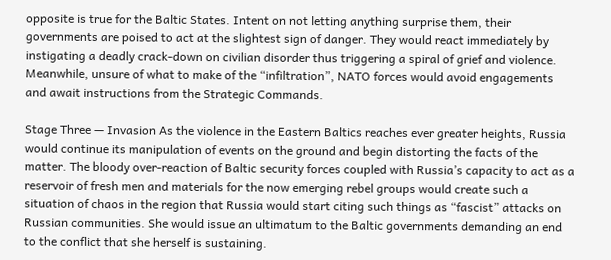opposite is true for the Baltic States. Intent on not letting anything surprise them, their governments are poised to act at the slightest sign of danger. They would react immediately by instigating a deadly crack-down on civilian disorder thus triggering a spiral of grief and violence. Meanwhile, unsure of what to make of the “infiltration”, NATO forces would avoid engagements and await instructions from the Strategic Commands.

Stage Three — Invasion As the violence in the Eastern Baltics reaches ever greater heights, Russia would continue its manipulation of events on the ground and begin distorting the facts of the matter. The bloody over-reaction of Baltic security forces coupled with Russia’s capacity to act as a reservoir of fresh men and materials for the now emerging rebel groups would create such a situation of chaos in the region that Russia would start citing such things as “fascist” attacks on Russian communities. She would issue an ultimatum to the Baltic governments demanding an end to the conflict that she herself is sustaining.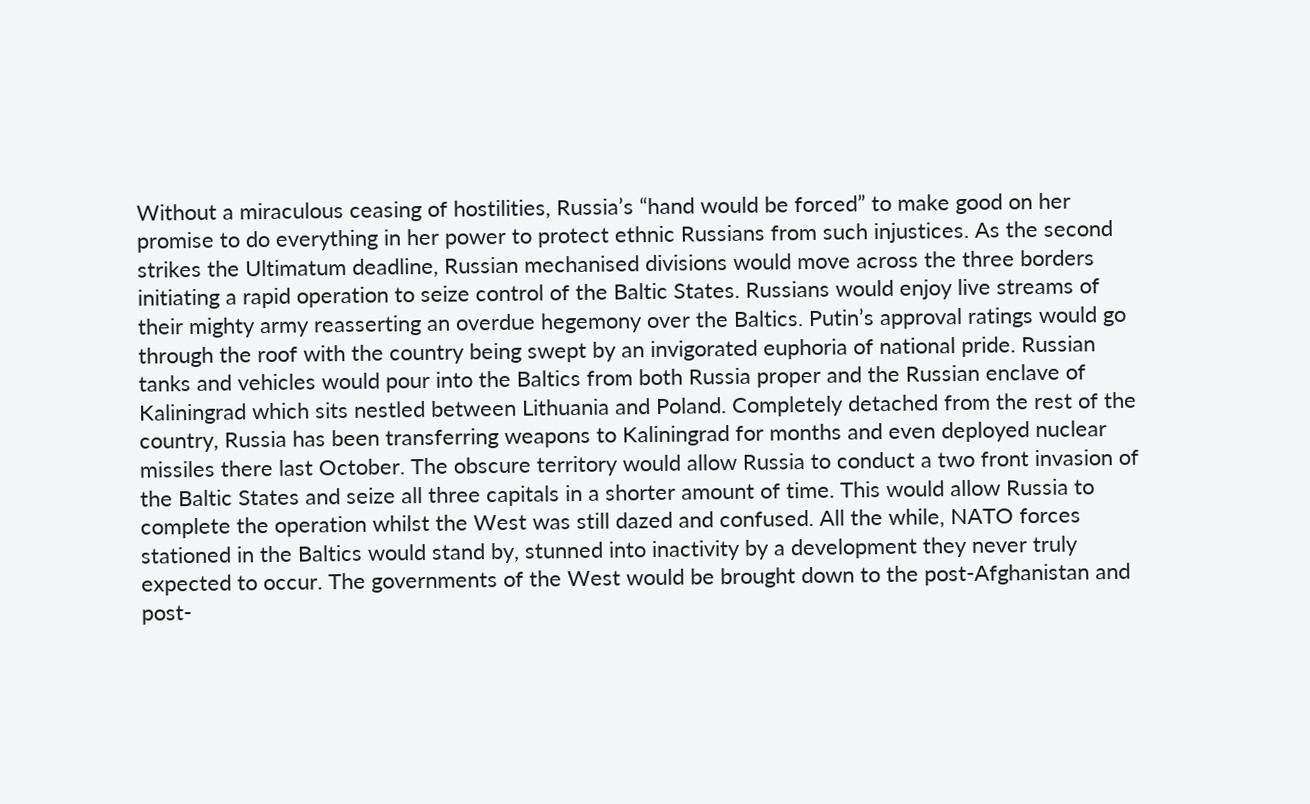Without a miraculous ceasing of hostilities, Russia’s “hand would be forced” to make good on her promise to do everything in her power to protect ethnic Russians from such injustices. As the second strikes the Ultimatum deadline, Russian mechanised divisions would move across the three borders initiating a rapid operation to seize control of the Baltic States. Russians would enjoy live streams of their mighty army reasserting an overdue hegemony over the Baltics. Putin’s approval ratings would go through the roof with the country being swept by an invigorated euphoria of national pride. Russian tanks and vehicles would pour into the Baltics from both Russia proper and the Russian enclave of Kaliningrad which sits nestled between Lithuania and Poland. Completely detached from the rest of the country, Russia has been transferring weapons to Kaliningrad for months and even deployed nuclear missiles there last October. The obscure territory would allow Russia to conduct a two front invasion of the Baltic States and seize all three capitals in a shorter amount of time. This would allow Russia to complete the operation whilst the West was still dazed and confused. All the while, NATO forces stationed in the Baltics would stand by, stunned into inactivity by a development they never truly expected to occur. The governments of the West would be brought down to the post-Afghanistan and post-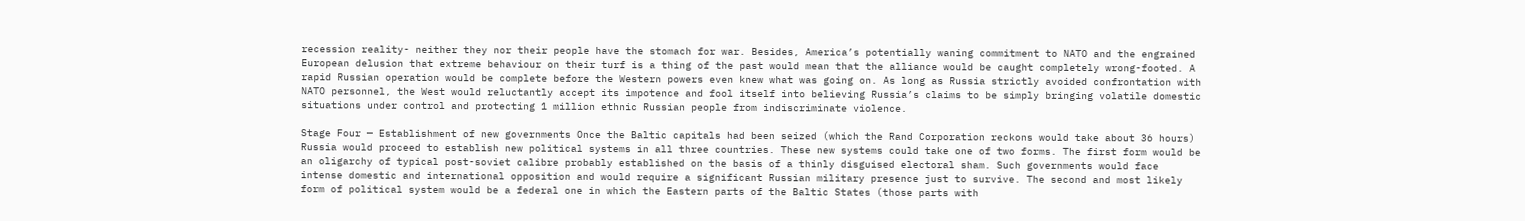recession reality- neither they nor their people have the stomach for war. Besides, America’s potentially waning commitment to NATO and the engrained European delusion that extreme behaviour on their turf is a thing of the past would mean that the alliance would be caught completely wrong-footed. A rapid Russian operation would be complete before the Western powers even knew what was going on. As long as Russia strictly avoided confrontation with NATO personnel, the West would reluctantly accept its impotence and fool itself into believing Russia’s claims to be simply bringing volatile domestic situations under control and protecting 1 million ethnic Russian people from indiscriminate violence.

Stage Four — Establishment of new governments Once the Baltic capitals had been seized (which the Rand Corporation reckons would take about 36 hours) Russia would proceed to establish new political systems in all three countries. These new systems could take one of two forms. The first form would be an oligarchy of typical post-soviet calibre probably established on the basis of a thinly disguised electoral sham. Such governments would face intense domestic and international opposition and would require a significant Russian military presence just to survive. The second and most likely form of political system would be a federal one in which the Eastern parts of the Baltic States (those parts with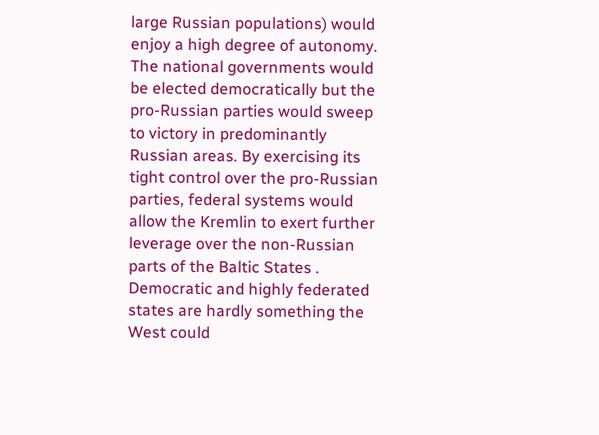large Russian populations) would enjoy a high degree of autonomy. The national governments would be elected democratically but the pro-Russian parties would sweep to victory in predominantly Russian areas. By exercising its tight control over the pro-Russian parties, federal systems would allow the Kremlin to exert further leverage over the non-Russian parts of the Baltic States . Democratic and highly federated states are hardly something the West could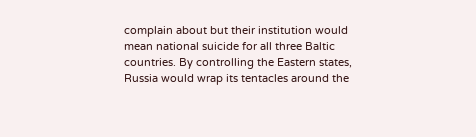complain about but their institution would mean national suicide for all three Baltic countries. By controlling the Eastern states, Russia would wrap its tentacles around the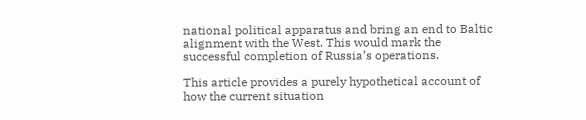national political apparatus and bring an end to Baltic alignment with the West. This would mark the successful completion of Russia’s operations.

This article provides a purely hypothetical account of how the current situation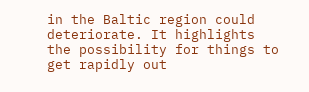in the Baltic region could deteriorate. It highlights the possibility for things to get rapidly out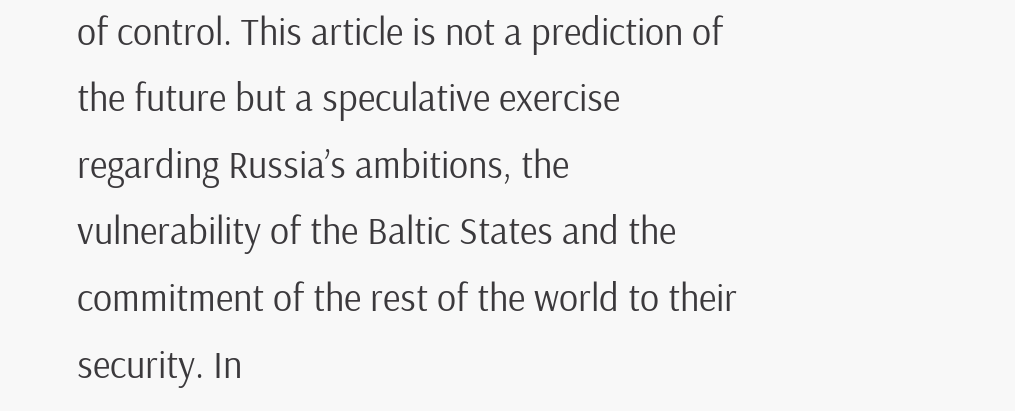of control. This article is not a prediction of the future but a speculative exercise regarding Russia’s ambitions, the vulnerability of the Baltic States and the commitment of the rest of the world to their security. In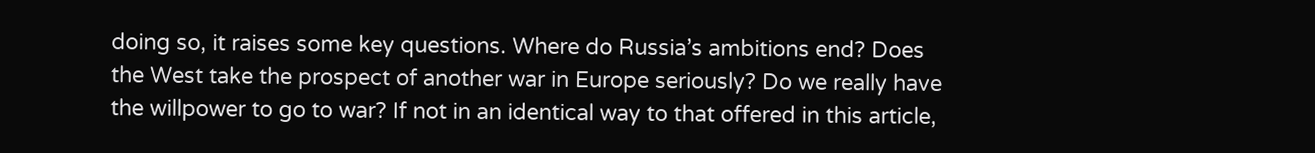doing so, it raises some key questions. Where do Russia’s ambitions end? Does the West take the prospect of another war in Europe seriously? Do we really have the willpower to go to war? If not in an identical way to that offered in this article,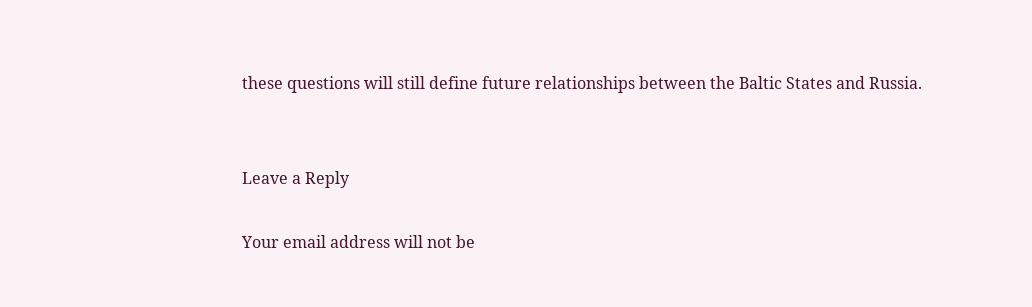these questions will still define future relationships between the Baltic States and Russia.


Leave a Reply

Your email address will not be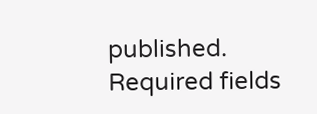published. Required fields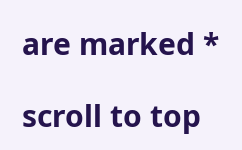are marked *

scroll to top